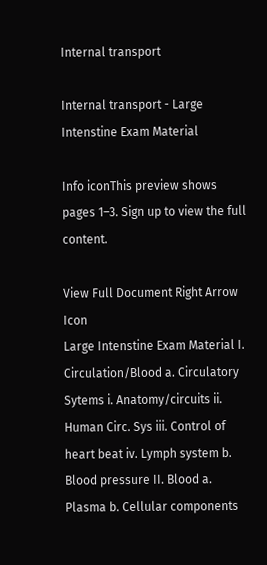Internal transport

Internal transport - Large Intenstine Exam Material

Info iconThis preview shows pages 1–3. Sign up to view the full content.

View Full Document Right Arrow Icon
Large Intenstine Exam Material I. Circulation/Blood a. Circulatory Sytems i. Anatomy/circuits ii. Human Circ. Sys iii. Control of heart beat iv. Lymph system b. Blood pressure II. Blood a. Plasma b. Cellular components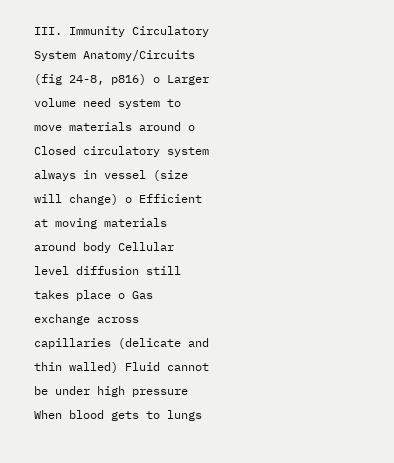III. Immunity Circulatory System Anatomy/Circuits (fig 24-8, p816) o Larger volume need system to move materials around o Closed circulatory system always in vessel (size will change) o Efficient at moving materials around body Cellular level diffusion still takes place o Gas exchange across capillaries (delicate and thin walled) Fluid cannot be under high pressure When blood gets to lungs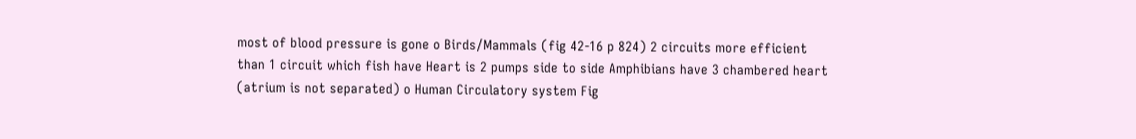most of blood pressure is gone o Birds/Mammals (fig 42-16 p 824) 2 circuits more efficient than 1 circuit which fish have Heart is 2 pumps side to side Amphibians have 3 chambered heart (atrium is not separated) o Human Circulatory system Fig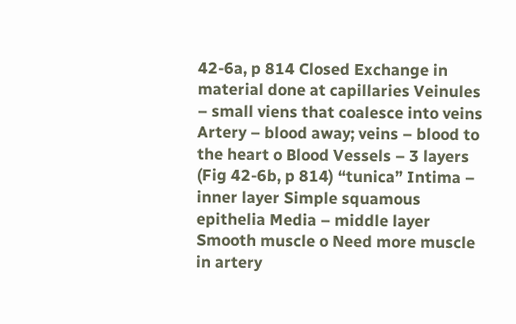42-6a, p 814 Closed Exchange in material done at capillaries Veinules – small viens that coalesce into veins Artery – blood away; veins – blood to the heart o Blood Vessels – 3 layers (Fig 42-6b, p 814) “tunica” Intima – inner layer Simple squamous epithelia Media – middle layer Smooth muscle o Need more muscle in artery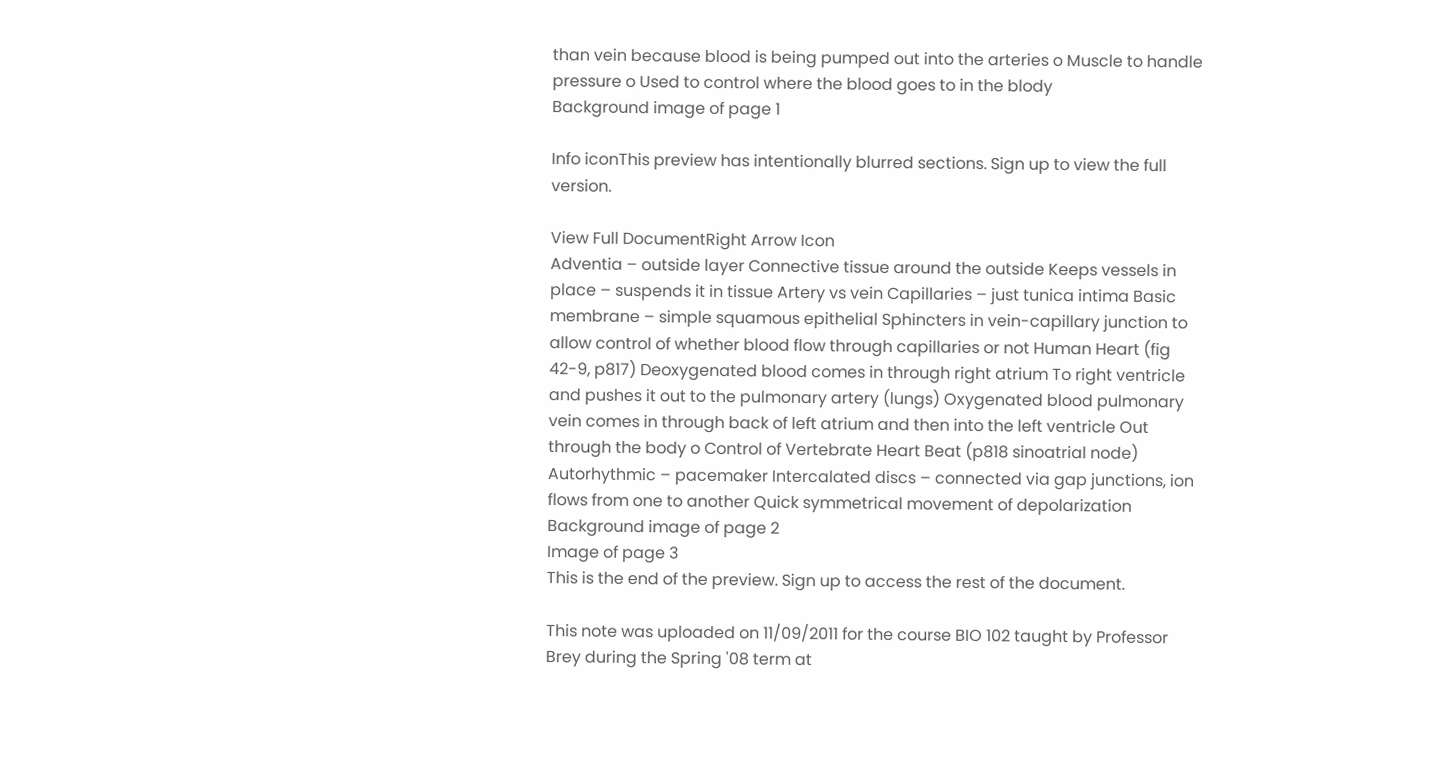than vein because blood is being pumped out into the arteries o Muscle to handle pressure o Used to control where the blood goes to in the blody
Background image of page 1

Info iconThis preview has intentionally blurred sections. Sign up to view the full version.

View Full DocumentRight Arrow Icon
Adventia – outside layer Connective tissue around the outside Keeps vessels in place – suspends it in tissue Artery vs vein Capillaries – just tunica intima Basic membrane – simple squamous epithelial Sphincters in vein-capillary junction to allow control of whether blood flow through capillaries or not Human Heart (fig 42-9, p817) Deoxygenated blood comes in through right atrium To right ventricle and pushes it out to the pulmonary artery (lungs) Oxygenated blood pulmonary vein comes in through back of left atrium and then into the left ventricle Out through the body o Control of Vertebrate Heart Beat (p818 sinoatrial node) Autorhythmic – pacemaker Intercalated discs – connected via gap junctions, ion flows from one to another Quick symmetrical movement of depolarization
Background image of page 2
Image of page 3
This is the end of the preview. Sign up to access the rest of the document.

This note was uploaded on 11/09/2011 for the course BIO 102 taught by Professor Brey during the Spring '08 term at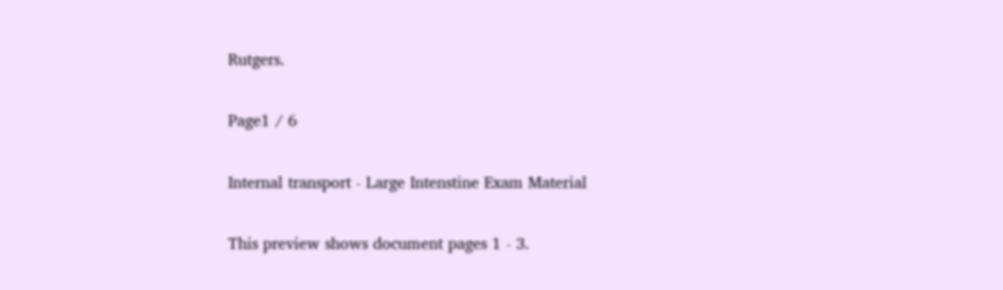Rutgers.

Page1 / 6

Internal transport - Large Intenstine Exam Material

This preview shows document pages 1 - 3.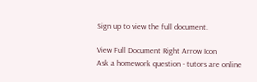Sign up to view the full document.

View Full Document Right Arrow Icon
Ask a homework question - tutors are online